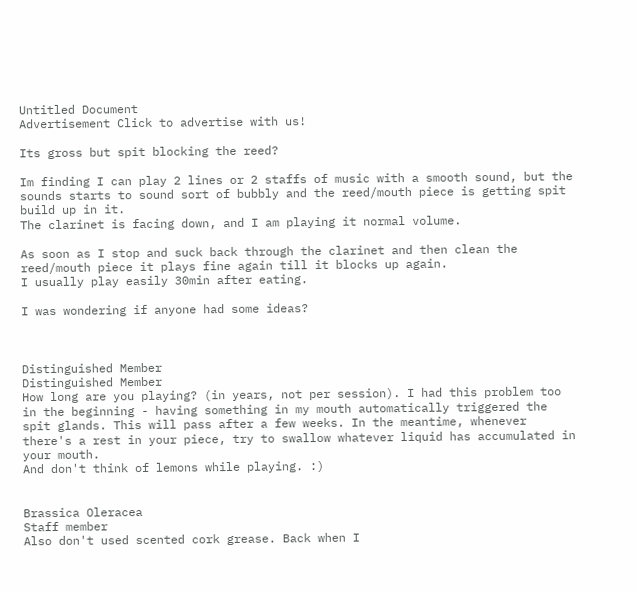Untitled Document
Advertisement Click to advertise with us!

Its gross but spit blocking the reed?

Im finding I can play 2 lines or 2 staffs of music with a smooth sound, but the sounds starts to sound sort of bubbly and the reed/mouth piece is getting spit build up in it.
The clarinet is facing down, and I am playing it normal volume.

As soon as I stop and suck back through the clarinet and then clean the reed/mouth piece it plays fine again till it blocks up again.
I usually play easily 30min after eating.

I was wondering if anyone had some ideas?



Distinguished Member
Distinguished Member
How long are you playing? (in years, not per session). I had this problem too in the beginning - having something in my mouth automatically triggered the spit glands. This will pass after a few weeks. In the meantime, whenever there's a rest in your piece, try to swallow whatever liquid has accumulated in your mouth.
And don't think of lemons while playing. :)


Brassica Oleracea
Staff member
Also don't used scented cork grease. Back when I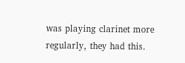was playing clarinet more regularly, they had this.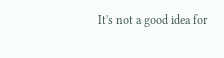It's not a good idea for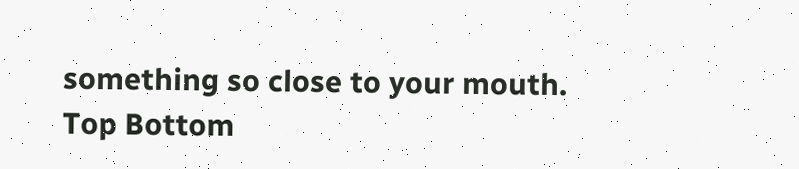something so close to your mouth.
Top Bottom